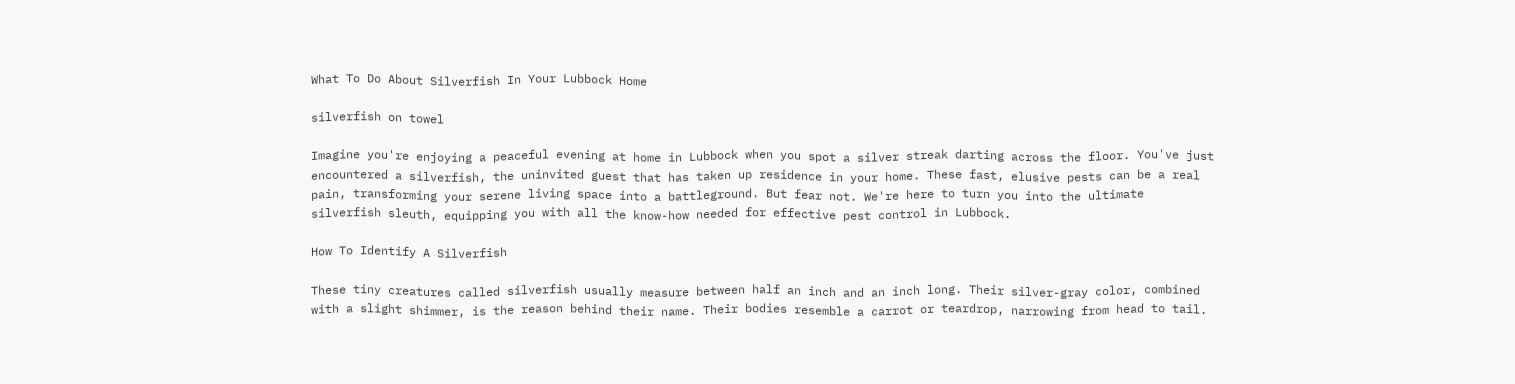What To Do About Silverfish In Your Lubbock Home

silverfish on towel

Imagine you're enjoying a peaceful evening at home in Lubbock when you spot a silver streak darting across the floor. You've just encountered a silverfish, the uninvited guest that has taken up residence in your home. These fast, elusive pests can be a real pain, transforming your serene living space into a battleground. But fear not. We're here to turn you into the ultimate silverfish sleuth, equipping you with all the know-how needed for effective pest control in Lubbock.

How To Identify A Silverfish

These tiny creatures called silverfish usually measure between half an inch and an inch long. Their silver-gray color, combined with a slight shimmer, is the reason behind their name. Their bodies resemble a carrot or teardrop, narrowing from head to tail.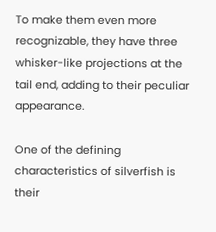To make them even more recognizable, they have three whisker-like projections at the tail end, adding to their peculiar appearance.

One of the defining characteristics of silverfish is their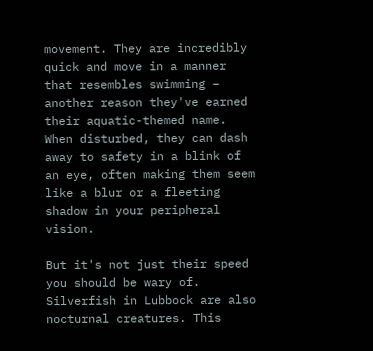movement. They are incredibly quick and move in a manner that resembles swimming – another reason they've earned their aquatic-themed name. When disturbed, they can dash away to safety in a blink of an eye, often making them seem like a blur or a fleeting shadow in your peripheral vision.

But it's not just their speed you should be wary of. Silverfish in Lubbock are also nocturnal creatures. This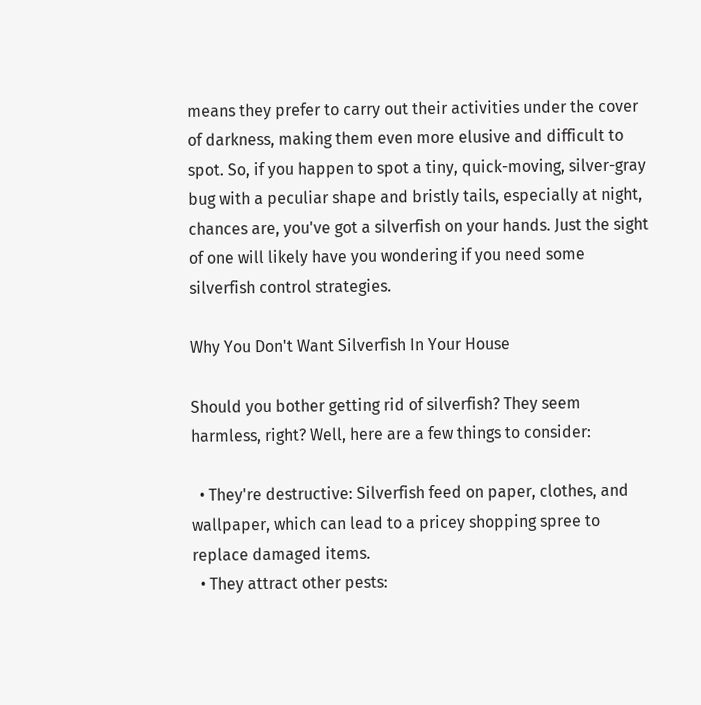means they prefer to carry out their activities under the cover of darkness, making them even more elusive and difficult to spot. So, if you happen to spot a tiny, quick-moving, silver-gray bug with a peculiar shape and bristly tails, especially at night, chances are, you've got a silverfish on your hands. Just the sight of one will likely have you wondering if you need some silverfish control strategies.

Why You Don't Want Silverfish In Your House

Should you bother getting rid of silverfish? They seem harmless, right? Well, here are a few things to consider:

  • They're destructive: Silverfish feed on paper, clothes, and wallpaper, which can lead to a pricey shopping spree to replace damaged items.
  • They attract other pests: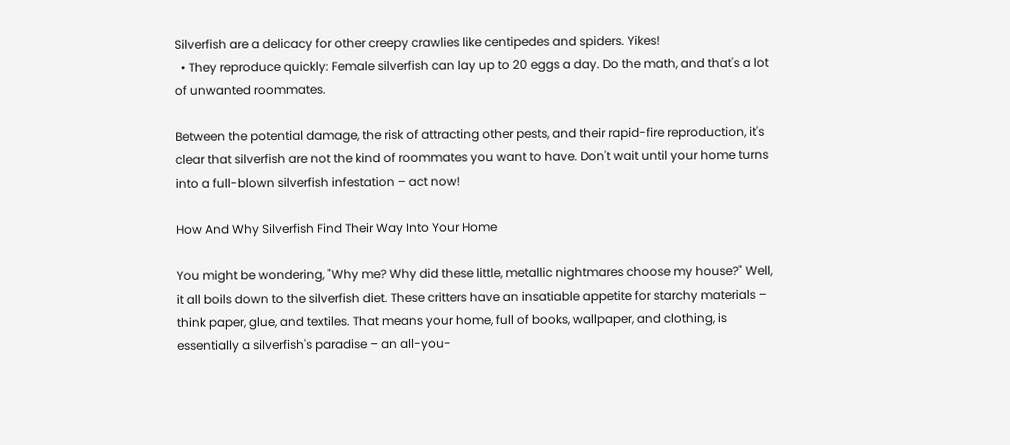Silverfish are a delicacy for other creepy crawlies like centipedes and spiders. Yikes!
  • They reproduce quickly: Female silverfish can lay up to 20 eggs a day. Do the math, and that's a lot of unwanted roommates.

Between the potential damage, the risk of attracting other pests, and their rapid-fire reproduction, it's clear that silverfish are not the kind of roommates you want to have. Don't wait until your home turns into a full-blown silverfish infestation – act now!

How And Why Silverfish Find Their Way Into Your Home

You might be wondering, "Why me? Why did these little, metallic nightmares choose my house?" Well, it all boils down to the silverfish diet. These critters have an insatiable appetite for starchy materials – think paper, glue, and textiles. That means your home, full of books, wallpaper, and clothing, is essentially a silverfish's paradise – an all-you-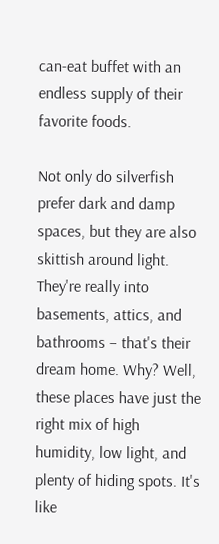can-eat buffet with an endless supply of their favorite foods.

Not only do silverfish prefer dark and damp spaces, but they are also skittish around light. They're really into basements, attics, and bathrooms – that's their dream home. Why? Well, these places have just the right mix of high humidity, low light, and plenty of hiding spots. It's like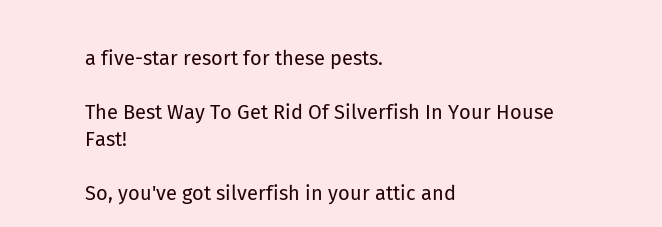a five-star resort for these pests.

The Best Way To Get Rid Of Silverfish In Your House Fast!

So, you've got silverfish in your attic and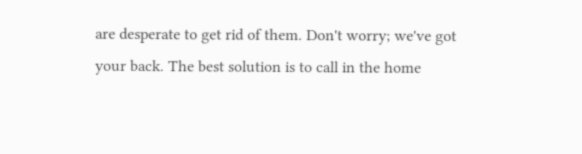are desperate to get rid of them. Don't worry; we've got your back. The best solution is to call in the home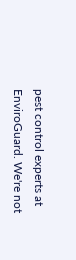pest control experts at EnviroGuard. We're not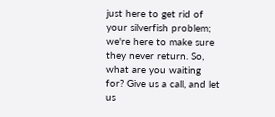just here to get rid of your silverfish problem; we're here to make sure they never return. So, what are you waiting for? Give us a call, and let us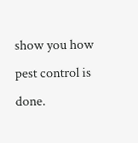show you how pest control is done.